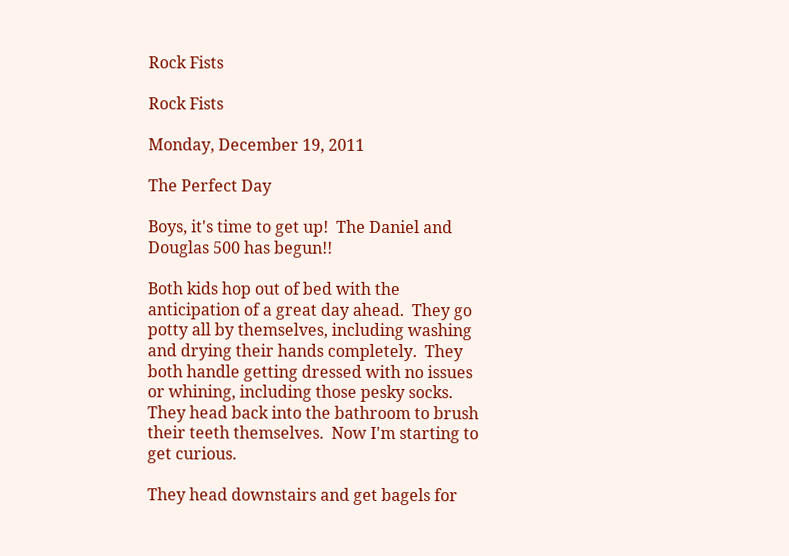Rock Fists

Rock Fists

Monday, December 19, 2011

The Perfect Day

Boys, it's time to get up!  The Daniel and Douglas 500 has begun!!

Both kids hop out of bed with the anticipation of a great day ahead.  They go potty all by themselves, including washing and drying their hands completely.  They both handle getting dressed with no issues or whining, including those pesky socks.  They head back into the bathroom to brush their teeth themselves.  Now I'm starting to get curious.

They head downstairs and get bagels for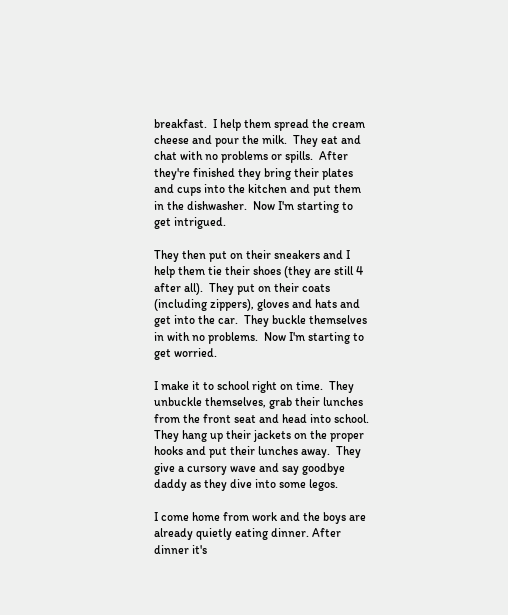breakfast.  I help them spread the cream cheese and pour the milk.  They eat and chat with no problems or spills.  After they're finished they bring their plates and cups into the kitchen and put them in the dishwasher.  Now I'm starting to get intrigued.

They then put on their sneakers and I help them tie their shoes (they are still 4 after all).  They put on their coats (including zippers), gloves and hats and get into the car.  They buckle themselves in with no problems.  Now I'm starting to get worried.

I make it to school right on time.  They unbuckle themselves, grab their lunches from the front seat and head into school.  They hang up their jackets on the proper hooks and put their lunches away.  They give a cursory wave and say goodbye daddy as they dive into some legos.

I come home from work and the boys are already quietly eating dinner. After dinner it's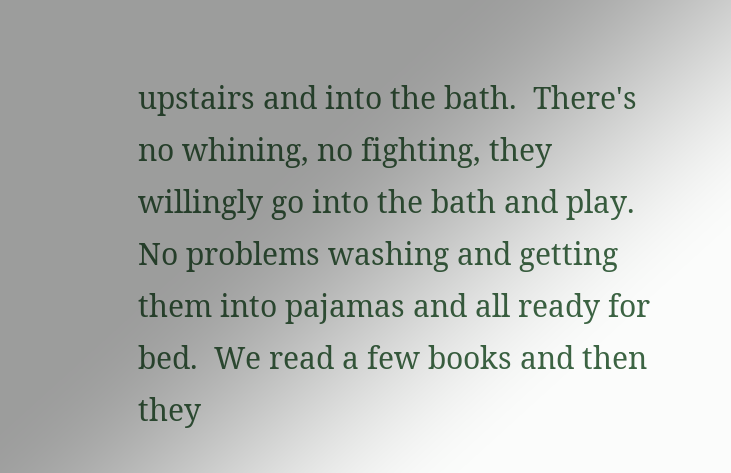upstairs and into the bath.  There's no whining, no fighting, they willingly go into the bath and play.  No problems washing and getting them into pajamas and all ready for bed.  We read a few books and then they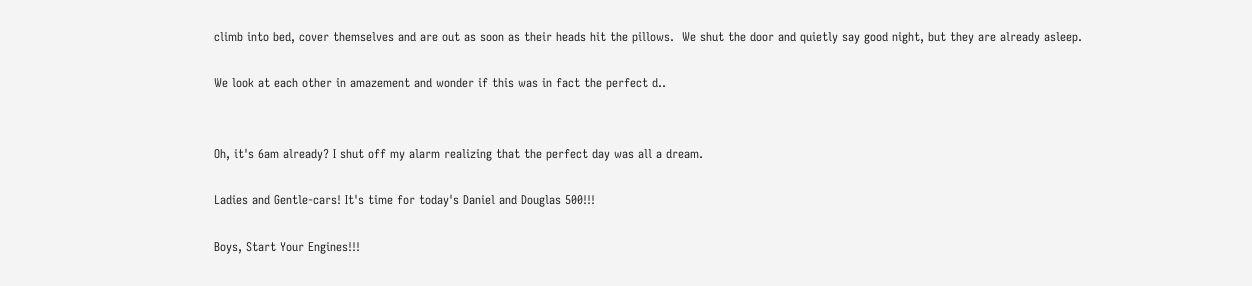climb into bed, cover themselves and are out as soon as their heads hit the pillows.  We shut the door and quietly say good night, but they are already asleep.

We look at each other in amazement and wonder if this was in fact the perfect d..


Oh, it's 6am already? I shut off my alarm realizing that the perfect day was all a dream.

Ladies and Gentle-cars! It's time for today's Daniel and Douglas 500!!!

Boys, Start Your Engines!!!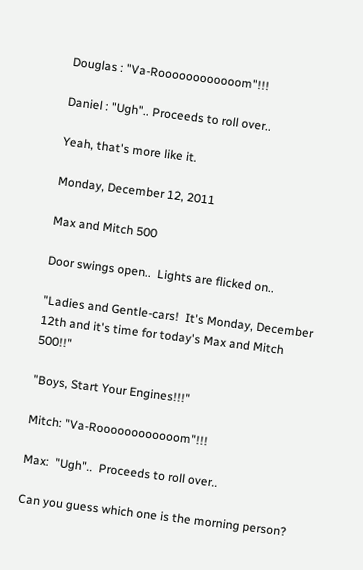Douglas : "Va-Roooooooooooom"!!!

Daniel : "Ugh".. Proceeds to roll over..

Yeah, that's more like it.

Monday, December 12, 2011

Max and Mitch 500

Door swings open..  Lights are flicked on..

"Ladies and Gentle-cars!  It's Monday, December 12th and it's time for today's Max and Mitch 500!!"

"Boys, Start Your Engines!!!"

Mitch: "Va-Roooooooooooom"!!!

Max:  "Ugh"..  Proceeds to roll over..

Can you guess which one is the morning person?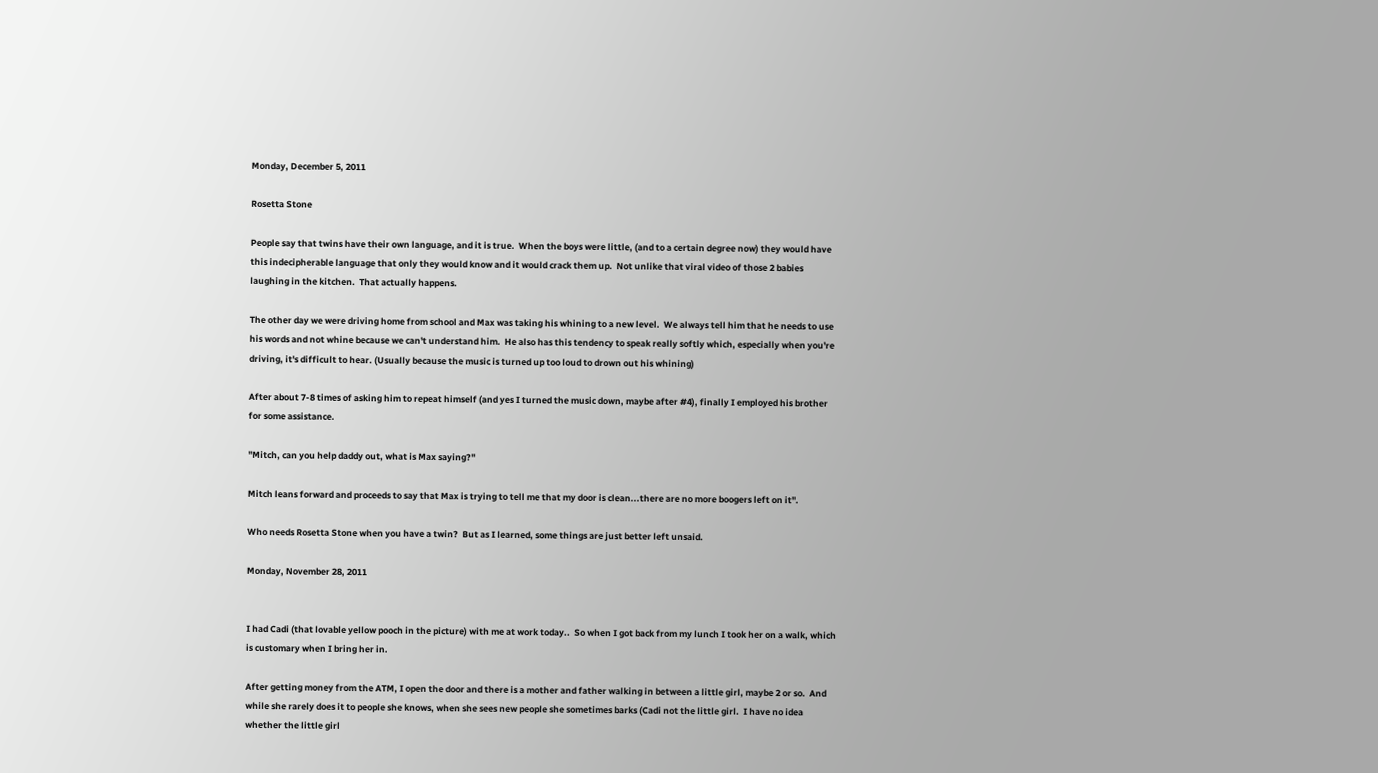Monday, December 5, 2011

Rosetta Stone

People say that twins have their own language, and it is true.  When the boys were little, (and to a certain degree now) they would have this indecipherable language that only they would know and it would crack them up.  Not unlike that viral video of those 2 babies laughing in the kitchen.  That actually happens.

The other day we were driving home from school and Max was taking his whining to a new level.  We always tell him that he needs to use his words and not whine because we can't understand him.  He also has this tendency to speak really softly which, especially when you're driving, it's difficult to hear. (Usually because the music is turned up too loud to drown out his whining)

After about 7-8 times of asking him to repeat himself (and yes I turned the music down, maybe after #4), finally I employed his brother for some assistance.

"Mitch, can you help daddy out, what is Max saying?"

Mitch leans forward and proceeds to say that Max is trying to tell me that my door is clean...there are no more boogers left on it".

Who needs Rosetta Stone when you have a twin?  But as I learned, some things are just better left unsaid.

Monday, November 28, 2011


I had Cadi (that lovable yellow pooch in the picture) with me at work today..  So when I got back from my lunch I took her on a walk, which is customary when I bring her in.

After getting money from the ATM, I open the door and there is a mother and father walking in between a little girl, maybe 2 or so.  And while she rarely does it to people she knows, when she sees new people she sometimes barks (Cadi not the little girl.  I have no idea whether the little girl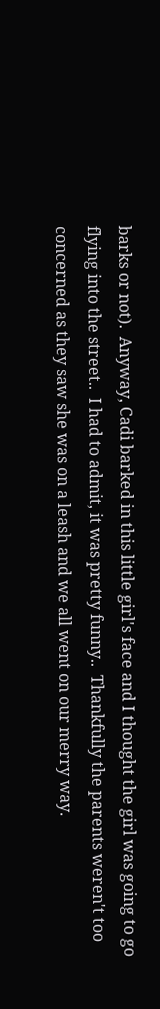barks or not).  Anyway, Cadi barked in this little girl's face and I thought the girl was going to go flying into the street..  I had to admit, it was pretty funny..  Thankfully the parents weren't too concerned as they saw she was on a leash and we all went on our merry way.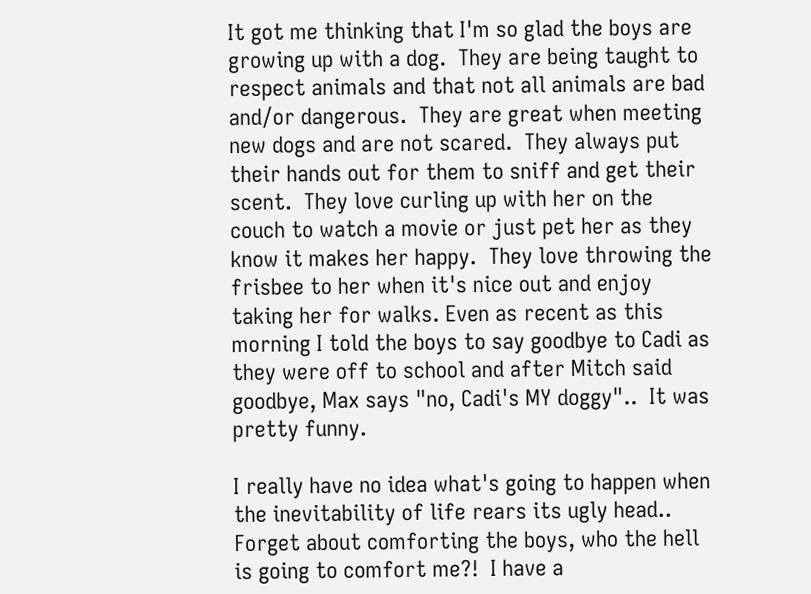It got me thinking that I'm so glad the boys are growing up with a dog.  They are being taught to respect animals and that not all animals are bad and/or dangerous.  They are great when meeting new dogs and are not scared.  They always put their hands out for them to sniff and get their scent.  They love curling up with her on the couch to watch a movie or just pet her as they know it makes her happy.  They love throwing the frisbee to her when it's nice out and enjoy taking her for walks. Even as recent as this morning I told the boys to say goodbye to Cadi as they were off to school and after Mitch said goodbye, Max says "no, Cadi's MY doggy"..  It was pretty funny.

I really have no idea what's going to happen when the inevitability of life rears its ugly head..  Forget about comforting the boys, who the hell is going to comfort me?!  I have a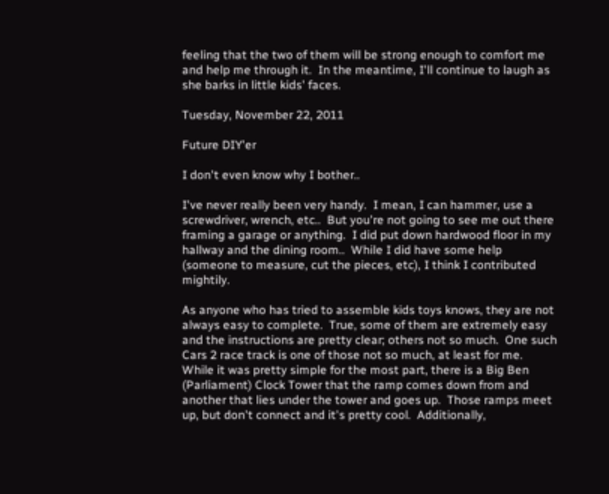feeling that the two of them will be strong enough to comfort me and help me through it.  In the meantime, I'll continue to laugh as she barks in little kids' faces.

Tuesday, November 22, 2011

Future DIY'er

I don't even know why I bother..

I've never really been very handy.  I mean, I can hammer, use a screwdriver, wrench, etc..  But you're not going to see me out there framing a garage or anything.  I did put down hardwood floor in my hallway and the dining room..  While I did have some help (someone to measure, cut the pieces, etc), I think I contributed mightily.

As anyone who has tried to assemble kids toys knows, they are not always easy to complete.  True, some of them are extremely easy and the instructions are pretty clear; others not so much.  One such Cars 2 race track is one of those not so much, at least for me.  While it was pretty simple for the most part, there is a Big Ben (Parliament) Clock Tower that the ramp comes down from and another that lies under the tower and goes up.  Those ramps meet up, but don't connect and it's pretty cool.  Additionally,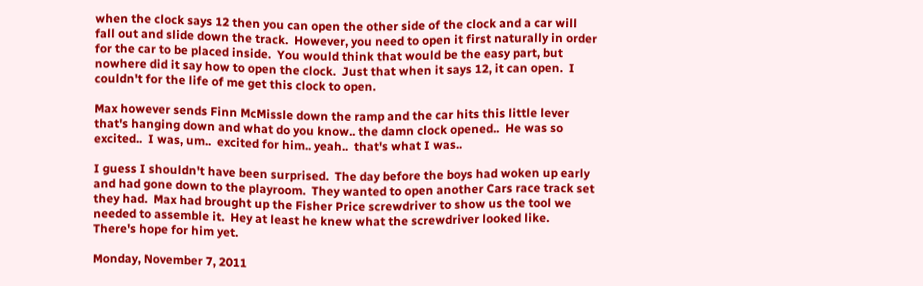when the clock says 12 then you can open the other side of the clock and a car will fall out and slide down the track.  However, you need to open it first naturally in order for the car to be placed inside.  You would think that would be the easy part, but nowhere did it say how to open the clock.  Just that when it says 12, it can open.  I couldn't for the life of me get this clock to open.

Max however sends Finn McMissle down the ramp and the car hits this little lever that's hanging down and what do you know.. the damn clock opened..  He was so excited..  I was, um..  excited for him.. yeah..  that's what I was..

I guess I shouldn't have been surprised.  The day before the boys had woken up early and had gone down to the playroom.  They wanted to open another Cars race track set they had.  Max had brought up the Fisher Price screwdriver to show us the tool we needed to assemble it.  Hey at least he knew what the screwdriver looked like.  There's hope for him yet.

Monday, November 7, 2011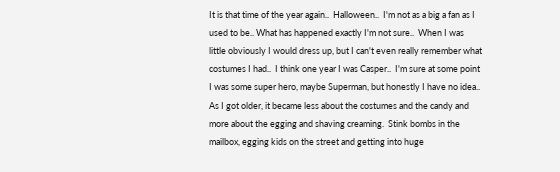It is that time of the year again..  Halloween..  I'm not as a big a fan as I used to be.. What has happened exactly I'm not sure..  When I was little obviously I would dress up, but I can't even really remember what costumes I had..  I think one year I was Casper..  I'm sure at some point I was some super hero, maybe Superman, but honestly I have no idea..  As I got older, it became less about the costumes and the candy and more about the egging and shaving creaming.  Stink bombs in the mailbox, egging kids on the street and getting into huge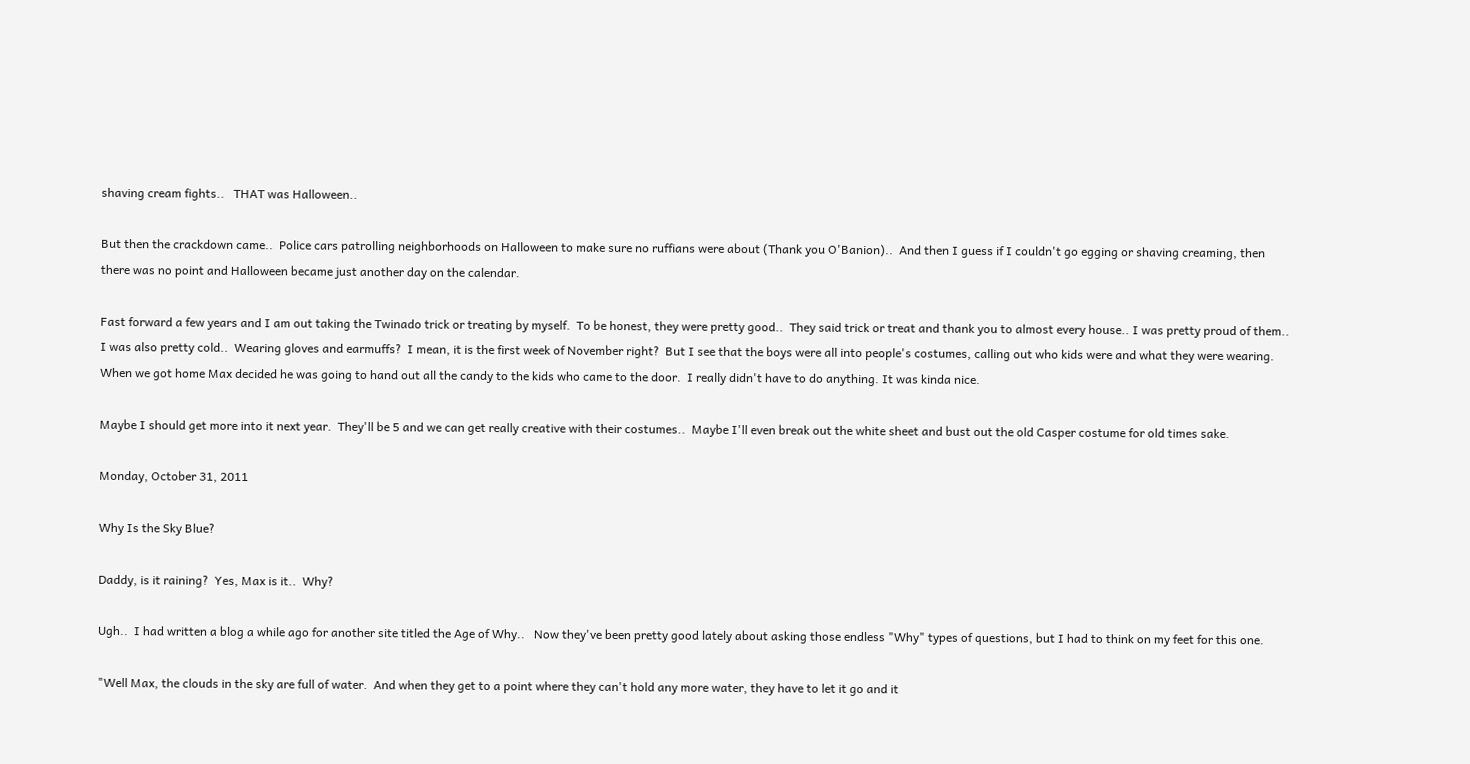shaving cream fights..   THAT was Halloween..

But then the crackdown came..  Police cars patrolling neighborhoods on Halloween to make sure no ruffians were about (Thank you O'Banion)..  And then I guess if I couldn't go egging or shaving creaming, then there was no point and Halloween became just another day on the calendar.

Fast forward a few years and I am out taking the Twinado trick or treating by myself.  To be honest, they were pretty good..  They said trick or treat and thank you to almost every house.. I was pretty proud of them..  I was also pretty cold..  Wearing gloves and earmuffs?  I mean, it is the first week of November right?  But I see that the boys were all into people's costumes, calling out who kids were and what they were wearing.  When we got home Max decided he was going to hand out all the candy to the kids who came to the door.  I really didn't have to do anything. It was kinda nice.

Maybe I should get more into it next year.  They'll be 5 and we can get really creative with their costumes..  Maybe I'll even break out the white sheet and bust out the old Casper costume for old times sake.

Monday, October 31, 2011

Why Is the Sky Blue?

Daddy, is it raining?  Yes, Max is it..  Why?

Ugh..  I had written a blog a while ago for another site titled the Age of Why..   Now they've been pretty good lately about asking those endless "Why" types of questions, but I had to think on my feet for this one.

"Well Max, the clouds in the sky are full of water.  And when they get to a point where they can't hold any more water, they have to let it go and it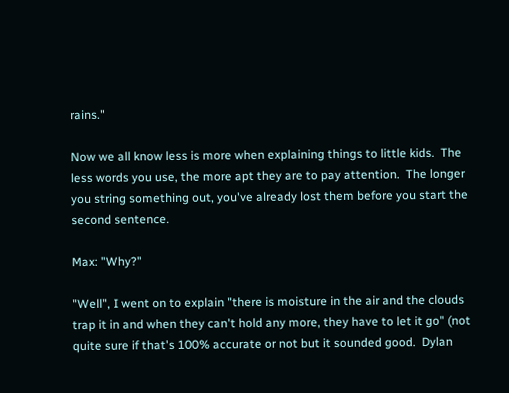rains."

Now we all know less is more when explaining things to little kids.  The less words you use, the more apt they are to pay attention.  The longer you string something out, you've already lost them before you start the second sentence.

Max: "Why?"

"Well", I went on to explain "there is moisture in the air and the clouds trap it in and when they can't hold any more, they have to let it go" (not quite sure if that's 100% accurate or not but it sounded good.  Dylan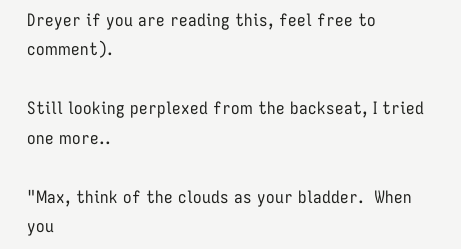Dreyer if you are reading this, feel free to comment).

Still looking perplexed from the backseat, I tried one more..

"Max, think of the clouds as your bladder.  When you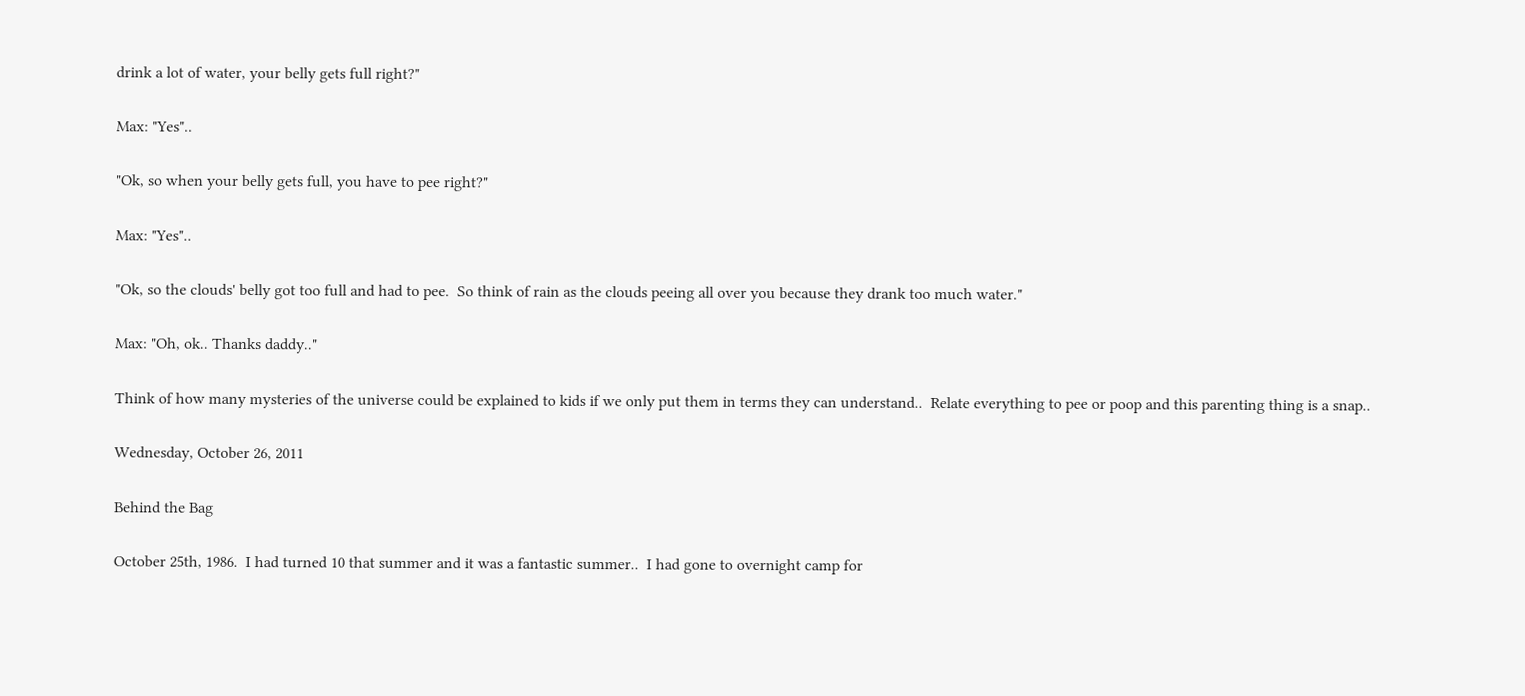drink a lot of water, your belly gets full right?"

Max: "Yes"..

"Ok, so when your belly gets full, you have to pee right?"

Max: "Yes"..

"Ok, so the clouds' belly got too full and had to pee.  So think of rain as the clouds peeing all over you because they drank too much water."

Max: "Oh, ok.. Thanks daddy.."

Think of how many mysteries of the universe could be explained to kids if we only put them in terms they can understand..  Relate everything to pee or poop and this parenting thing is a snap..

Wednesday, October 26, 2011

Behind the Bag

October 25th, 1986.  I had turned 10 that summer and it was a fantastic summer..  I had gone to overnight camp for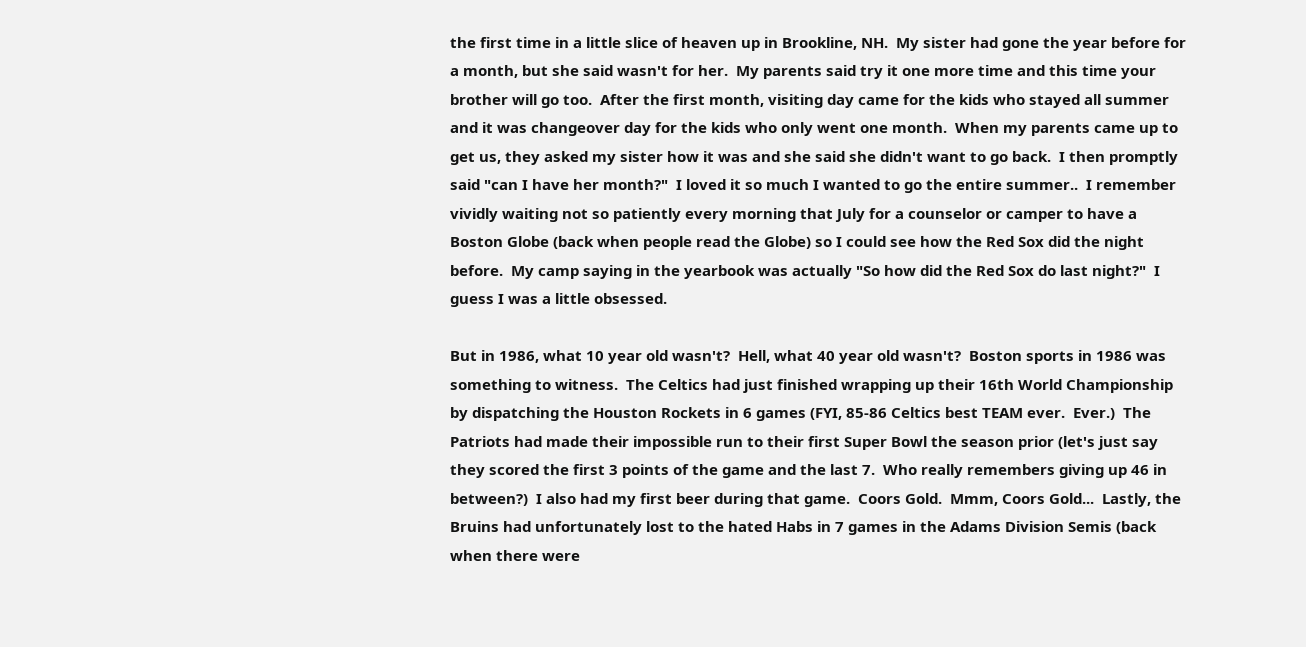the first time in a little slice of heaven up in Brookline, NH.  My sister had gone the year before for a month, but she said wasn't for her.  My parents said try it one more time and this time your brother will go too.  After the first month, visiting day came for the kids who stayed all summer and it was changeover day for the kids who only went one month.  When my parents came up to get us, they asked my sister how it was and she said she didn't want to go back.  I then promptly said "can I have her month?"  I loved it so much I wanted to go the entire summer..  I remember vividly waiting not so patiently every morning that July for a counselor or camper to have a Boston Globe (back when people read the Globe) so I could see how the Red Sox did the night before.  My camp saying in the yearbook was actually "So how did the Red Sox do last night?"  I guess I was a little obsessed.

But in 1986, what 10 year old wasn't?  Hell, what 40 year old wasn't?  Boston sports in 1986 was something to witness.  The Celtics had just finished wrapping up their 16th World Championship by dispatching the Houston Rockets in 6 games (FYI, 85-86 Celtics best TEAM ever.  Ever.)  The Patriots had made their impossible run to their first Super Bowl the season prior (let's just say they scored the first 3 points of the game and the last 7.  Who really remembers giving up 46 in between?)  I also had my first beer during that game.  Coors Gold.  Mmm, Coors Gold...  Lastly, the Bruins had unfortunately lost to the hated Habs in 7 games in the Adams Division Semis (back when there were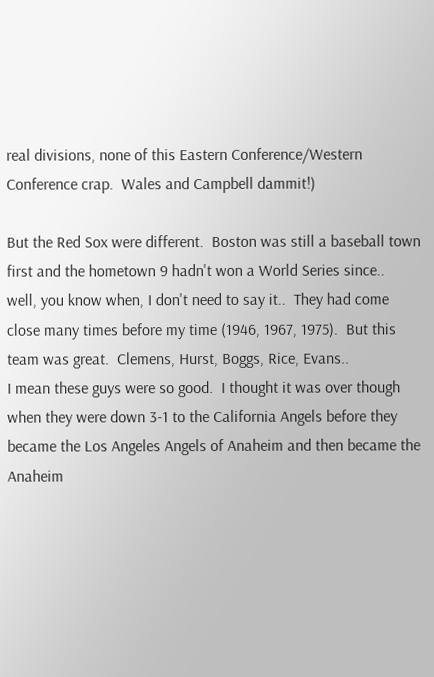real divisions, none of this Eastern Conference/Western Conference crap.  Wales and Campbell dammit!)

But the Red Sox were different.  Boston was still a baseball town first and the hometown 9 hadn't won a World Series since..  well, you know when, I don't need to say it..  They had come close many times before my time (1946, 1967, 1975).  But this team was great.  Clemens, Hurst, Boggs, Rice, Evans..
I mean these guys were so good.  I thought it was over though when they were down 3-1 to the California Angels before they became the Los Angeles Angels of Anaheim and then became the Anaheim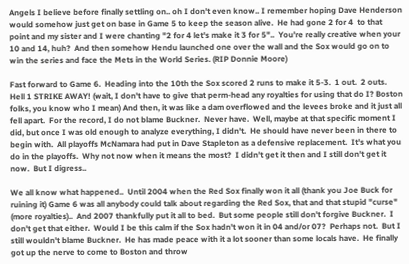Angels I believe before finally settling on.. oh I don't even know.. I remember hoping Dave Henderson would somehow just get on base in Game 5 to keep the season alive.  He had gone 2 for 4  to that point and my sister and I were chanting "2 for 4 let's make it 3 for 5"..  You're really creative when your 10 and 14, huh?  And then somehow Hendu launched one over the wall and the Sox would go on to win the series and face the Mets in the World Series. (RIP Donnie Moore)

Fast forward to Game 6.  Heading into the 10th the Sox scored 2 runs to make it 5-3.  1 out.  2 outs.  Hell 1 STRIKE AWAY! (wait, I don't have to give that perm-head any royalties for using that do I? Boston folks, you know who I mean) And then, it was like a dam overflowed and the levees broke and it just all fell apart.  For the record, I do not blame Buckner.  Never have.  Well, maybe at that specific moment I did, but once I was old enough to analyze everything, I didn't.  He should have never been in there to begin with.  All playoffs McNamara had put in Dave Stapleton as a defensive replacement.  It's what you do in the playoffs.  Why not now when it means the most?  I didn't get it then and I still don't get it now.  But I digress..

We all know what happened..  Until 2004 when the Red Sox finally won it all (thank you Joe Buck for ruining it) Game 6 was all anybody could talk about regarding the Red Sox, that and that stupid "curse" (more royalties)..  And 2007 thankfully put it all to bed.  But some people still don't forgive Buckner.  I don't get that either.  Would I be this calm if the Sox hadn't won it in 04 and/or 07?  Perhaps not.  But I still wouldn't blame Buckner.  He has made peace with it a lot sooner than some locals have.  He finally got up the nerve to come to Boston and throw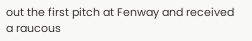out the first pitch at Fenway and received a raucous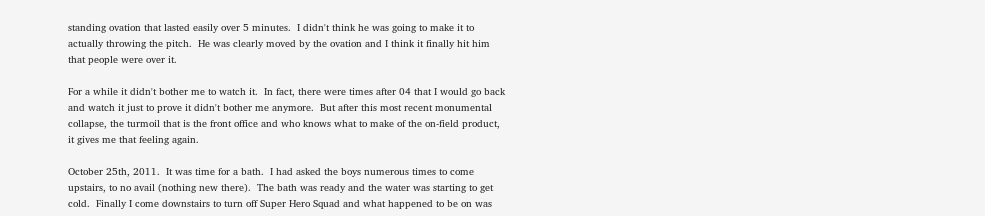standing ovation that lasted easily over 5 minutes.  I didn't think he was going to make it to actually throwing the pitch.  He was clearly moved by the ovation and I think it finally hit him that people were over it.

For a while it didn't bother me to watch it.  In fact, there were times after 04 that I would go back and watch it just to prove it didn't bother me anymore.  But after this most recent monumental collapse, the turmoil that is the front office and who knows what to make of the on-field product, it gives me that feeling again.

October 25th, 2011.  It was time for a bath.  I had asked the boys numerous times to come upstairs, to no avail (nothing new there).  The bath was ready and the water was starting to get cold.  Finally I come downstairs to turn off Super Hero Squad and what happened to be on was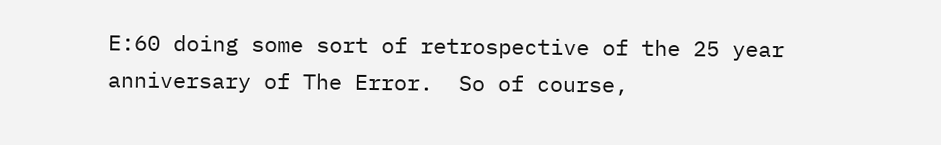E:60 doing some sort of retrospective of the 25 year anniversary of The Error.  So of course,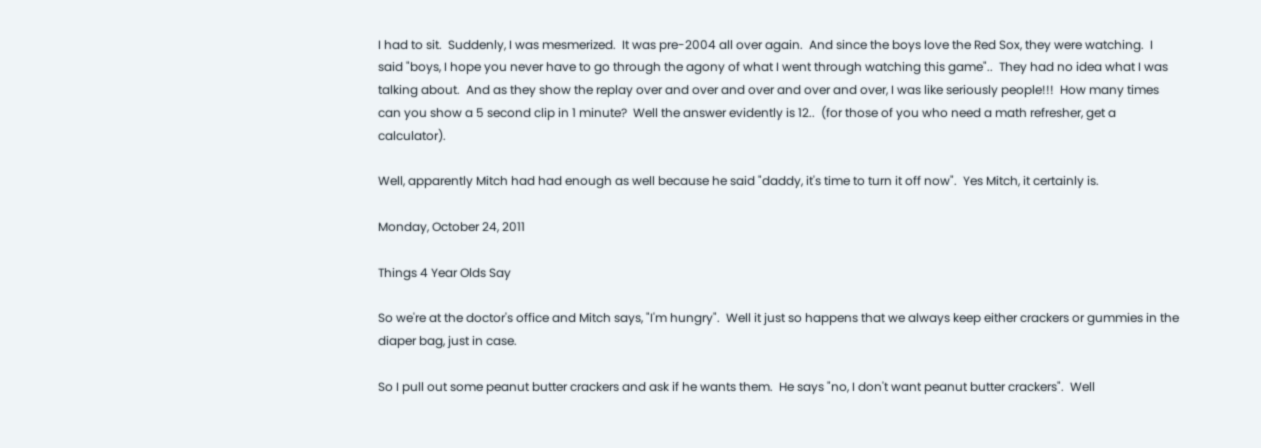I had to sit.  Suddenly, I was mesmerized.  It was pre-2004 all over again.  And since the boys love the Red Sox, they were watching.  I said "boys, I hope you never have to go through the agony of what I went through watching this game"..  They had no idea what I was talking about.  And as they show the replay over and over and over and over and over, I was like seriously people!!!  How many times can you show a 5 second clip in 1 minute?  Well the answer evidently is 12..  (for those of you who need a math refresher, get a calculator).

Well, apparently Mitch had had enough as well because he said "daddy, it's time to turn it off now".  Yes Mitch, it certainly is.

Monday, October 24, 2011

Things 4 Year Olds Say

So we're at the doctor's office and Mitch says, "I'm hungry".  Well it just so happens that we always keep either crackers or gummies in the diaper bag, just in case.

So I pull out some peanut butter crackers and ask if he wants them.  He says "no, I don't want peanut butter crackers".  Well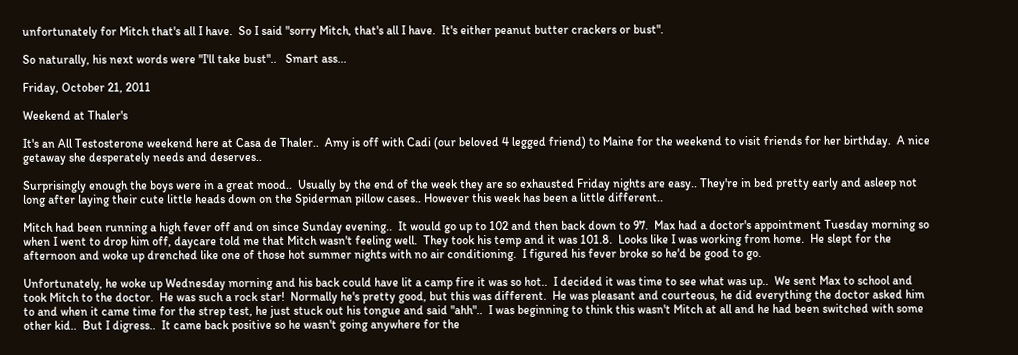unfortunately for Mitch that's all I have.  So I said "sorry Mitch, that's all I have.  It's either peanut butter crackers or bust".

So naturally, his next words were "I'll take bust"..   Smart ass...

Friday, October 21, 2011

Weekend at Thaler's

It's an All Testosterone weekend here at Casa de Thaler..  Amy is off with Cadi (our beloved 4 legged friend) to Maine for the weekend to visit friends for her birthday.  A nice getaway she desperately needs and deserves..

Surprisingly enough the boys were in a great mood..  Usually by the end of the week they are so exhausted Friday nights are easy.. They're in bed pretty early and asleep not long after laying their cute little heads down on the Spiderman pillow cases.. However this week has been a little different..

Mitch had been running a high fever off and on since Sunday evening..  It would go up to 102 and then back down to 97.  Max had a doctor's appointment Tuesday morning so when I went to drop him off, daycare told me that Mitch wasn't feeling well.  They took his temp and it was 101.8.  Looks like I was working from home.  He slept for the afternoon and woke up drenched like one of those hot summer nights with no air conditioning.  I figured his fever broke so he'd be good to go.

Unfortunately, he woke up Wednesday morning and his back could have lit a camp fire it was so hot..  I decided it was time to see what was up..  We sent Max to school and took Mitch to the doctor.  He was such a rock star!  Normally he's pretty good, but this was different.  He was pleasant and courteous, he did everything the doctor asked him to and when it came time for the strep test, he just stuck out his tongue and said "ahh"..  I was beginning to think this wasn't Mitch at all and he had been switched with some other kid..  But I digress..  It came back positive so he wasn't going anywhere for the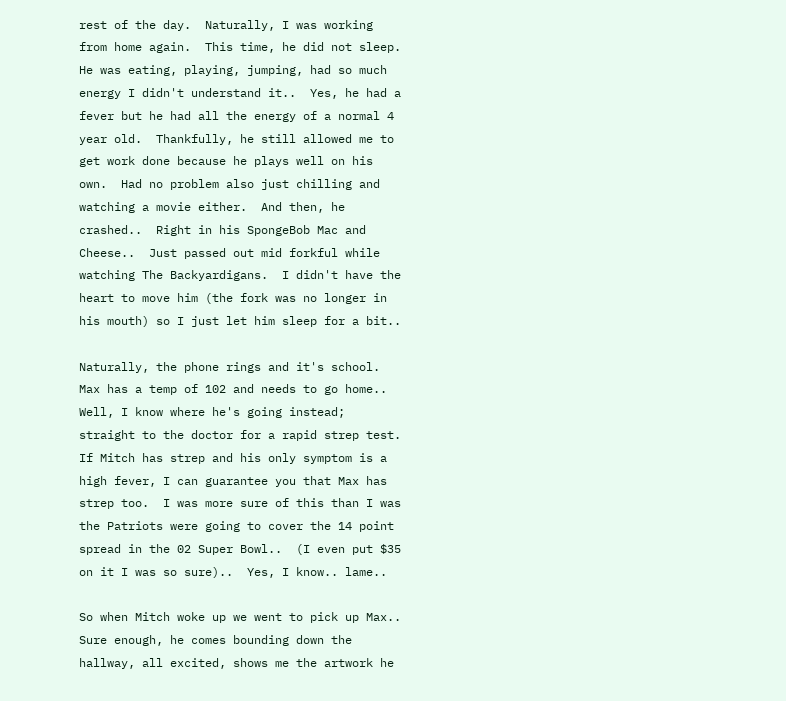rest of the day.  Naturally, I was working from home again.  This time, he did not sleep.  He was eating, playing, jumping, had so much energy I didn't understand it..  Yes, he had a fever but he had all the energy of a normal 4 year old.  Thankfully, he still allowed me to get work done because he plays well on his own.  Had no problem also just chilling and watching a movie either.  And then, he crashed..  Right in his SpongeBob Mac and Cheese..  Just passed out mid forkful while watching The Backyardigans.  I didn't have the heart to move him (the fork was no longer in his mouth) so I just let him sleep for a bit..

Naturally, the phone rings and it's school.  Max has a temp of 102 and needs to go home.. Well, I know where he's going instead; straight to the doctor for a rapid strep test.  If Mitch has strep and his only symptom is a high fever, I can guarantee you that Max has strep too.  I was more sure of this than I was the Patriots were going to cover the 14 point spread in the 02 Super Bowl..  (I even put $35 on it I was so sure)..  Yes, I know.. lame..

So when Mitch woke up we went to pick up Max..  Sure enough, he comes bounding down the hallway, all excited, shows me the artwork he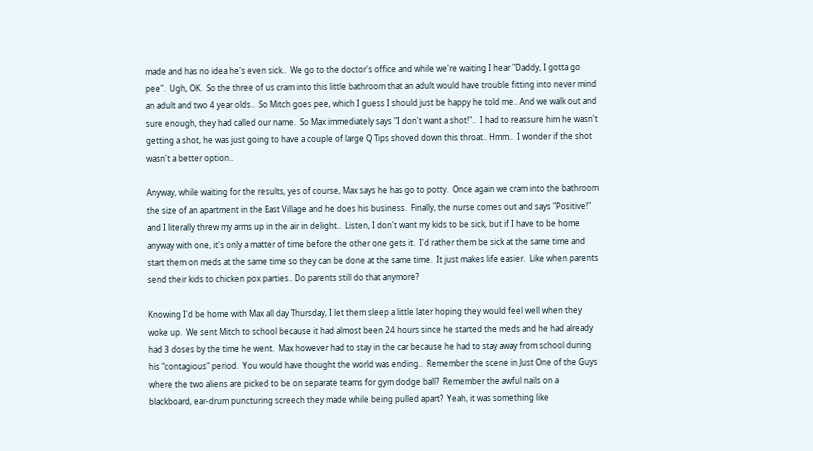made and has no idea he's even sick..  We go to the doctor's office and while we're waiting I hear "Daddy, I gotta go pee".  Ugh, OK.  So the three of us cram into this little bathroom that an adult would have trouble fitting into never mind an adult and two 4 year olds..  So Mitch goes pee, which I guess I should just be happy he told me.. And we walk out and sure enough, they had called our name.  So Max immediately says "I don't want a shot!"..  I had to reassure him he wasn't getting a shot, he was just going to have a couple of large Q Tips shoved down this throat.. Hmm..  I wonder if the shot wasn't a better option..

Anyway, while waiting for the results, yes of course, Max says he has go to potty.  Once again we cram into the bathroom the size of an apartment in the East Village and he does his business.  Finally, the nurse comes out and says "Positive!" and I literally threw my arms up in the air in delight..  Listen, I don't want my kids to be sick, but if I have to be home anyway with one, it's only a matter of time before the other one gets it.  I'd rather them be sick at the same time and start them on meds at the same time so they can be done at the same time.  It just makes life easier.  Like when parents send their kids to chicken pox parties.. Do parents still do that anymore?

Knowing I'd be home with Max all day Thursday, I let them sleep a little later hoping they would feel well when they woke up.  We sent Mitch to school because it had almost been 24 hours since he started the meds and he had already had 3 doses by the time he went.  Max however had to stay in the car because he had to stay away from school during his "contagious" period.  You would have thought the world was ending..  Remember the scene in Just One of the Guys where the two aliens are picked to be on separate teams for gym dodge ball?  Remember the awful nails on a blackboard, ear-drum puncturing screech they made while being pulled apart?  Yeah, it was something like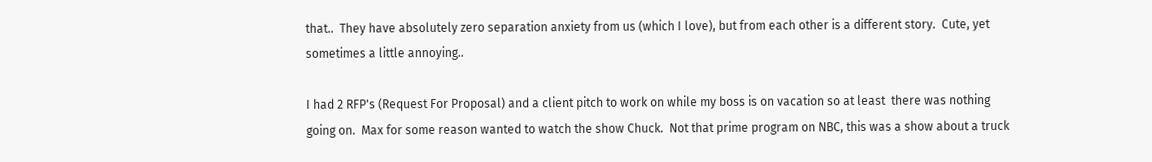that..  They have absolutely zero separation anxiety from us (which I love), but from each other is a different story.  Cute, yet sometimes a little annoying..

I had 2 RFP's (Request For Proposal) and a client pitch to work on while my boss is on vacation so at least  there was nothing going on.  Max for some reason wanted to watch the show Chuck.  Not that prime program on NBC, this was a show about a truck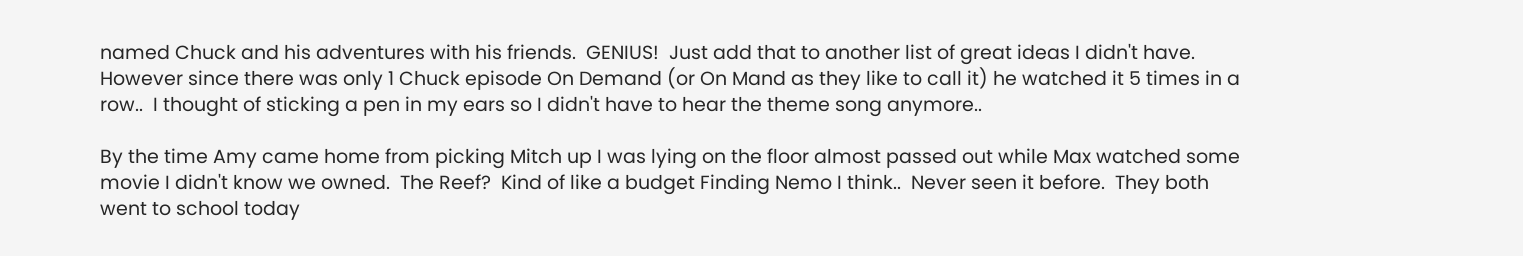named Chuck and his adventures with his friends.  GENIUS!  Just add that to another list of great ideas I didn't have.  However since there was only 1 Chuck episode On Demand (or On Mand as they like to call it) he watched it 5 times in a row..  I thought of sticking a pen in my ears so I didn't have to hear the theme song anymore..

By the time Amy came home from picking Mitch up I was lying on the floor almost passed out while Max watched some movie I didn't know we owned.  The Reef?  Kind of like a budget Finding Nemo I think..  Never seen it before.  They both went to school today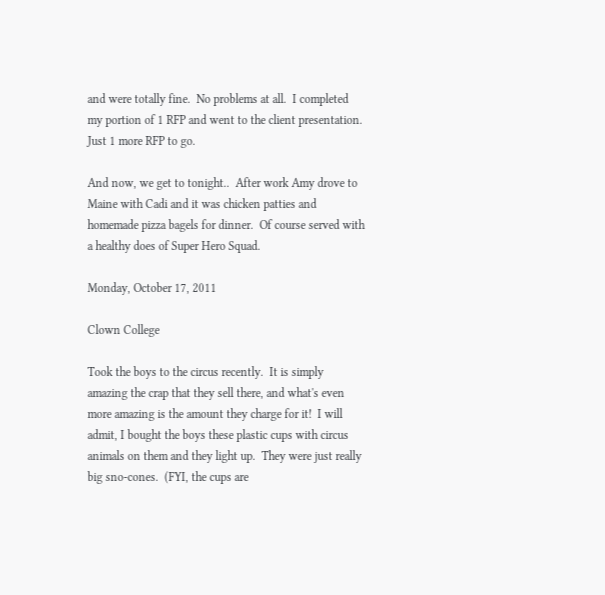and were totally fine.  No problems at all.  I completed my portion of 1 RFP and went to the client presentation.  Just 1 more RFP to go.

And now, we get to tonight..  After work Amy drove to Maine with Cadi and it was chicken patties and homemade pizza bagels for dinner.  Of course served with a healthy does of Super Hero Squad.

Monday, October 17, 2011

Clown College

Took the boys to the circus recently.  It is simply amazing the crap that they sell there, and what's even more amazing is the amount they charge for it!  I will admit, I bought the boys these plastic cups with circus animals on them and they light up.  They were just really big sno-cones.  (FYI, the cups are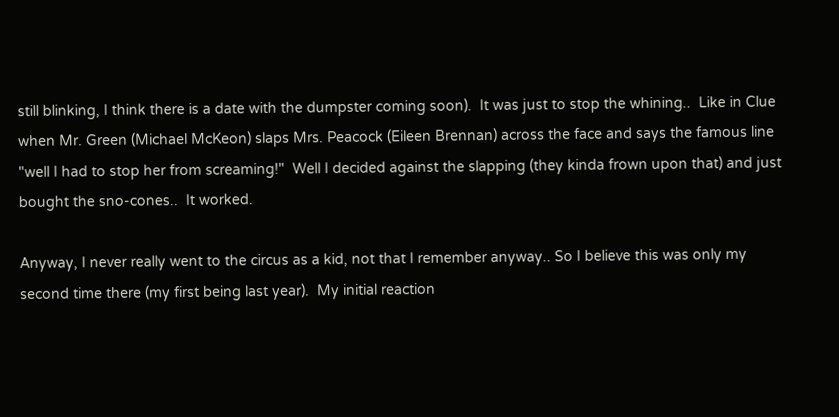still blinking, I think there is a date with the dumpster coming soon).  It was just to stop the whining..  Like in Clue when Mr. Green (Michael McKeon) slaps Mrs. Peacock (Eileen Brennan) across the face and says the famous line "well I had to stop her from screaming!"  Well I decided against the slapping (they kinda frown upon that) and just bought the sno-cones..  It worked.

Anyway, I never really went to the circus as a kid, not that I remember anyway.. So I believe this was only my second time there (my first being last year).  My initial reaction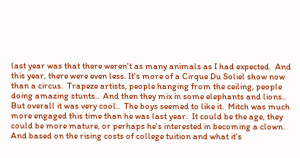last year was that there weren't as many animals as I had expected.  And this year, there were even less. It's more of a Cirque Du Soliel show now than a circus.  Trapeze artists, people hanging from the ceiling, people doing amazing stunts..  And then they mix in some elephants and lions..  But overall it was very cool..  The boys seemed to like it.  Mitch was much more engaged this time than he was last year.  It could be the age, they could be more mature, or perhaps he's interested in becoming a clown.  And based on the rising costs of college tuition and what it's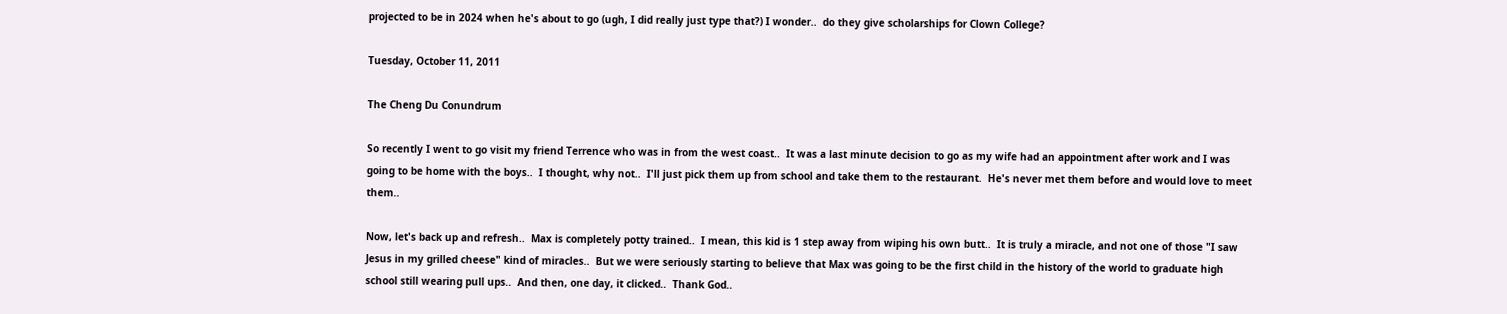projected to be in 2024 when he's about to go (ugh, I did really just type that?) I wonder..  do they give scholarships for Clown College?

Tuesday, October 11, 2011

The Cheng Du Conundrum

So recently I went to go visit my friend Terrence who was in from the west coast..  It was a last minute decision to go as my wife had an appointment after work and I was going to be home with the boys..  I thought, why not..  I'll just pick them up from school and take them to the restaurant.  He's never met them before and would love to meet them..

Now, let's back up and refresh..  Max is completely potty trained..  I mean, this kid is 1 step away from wiping his own butt..  It is truly a miracle, and not one of those "I saw Jesus in my grilled cheese" kind of miracles..  But we were seriously starting to believe that Max was going to be the first child in the history of the world to graduate high school still wearing pull ups..  And then, one day, it clicked..  Thank God..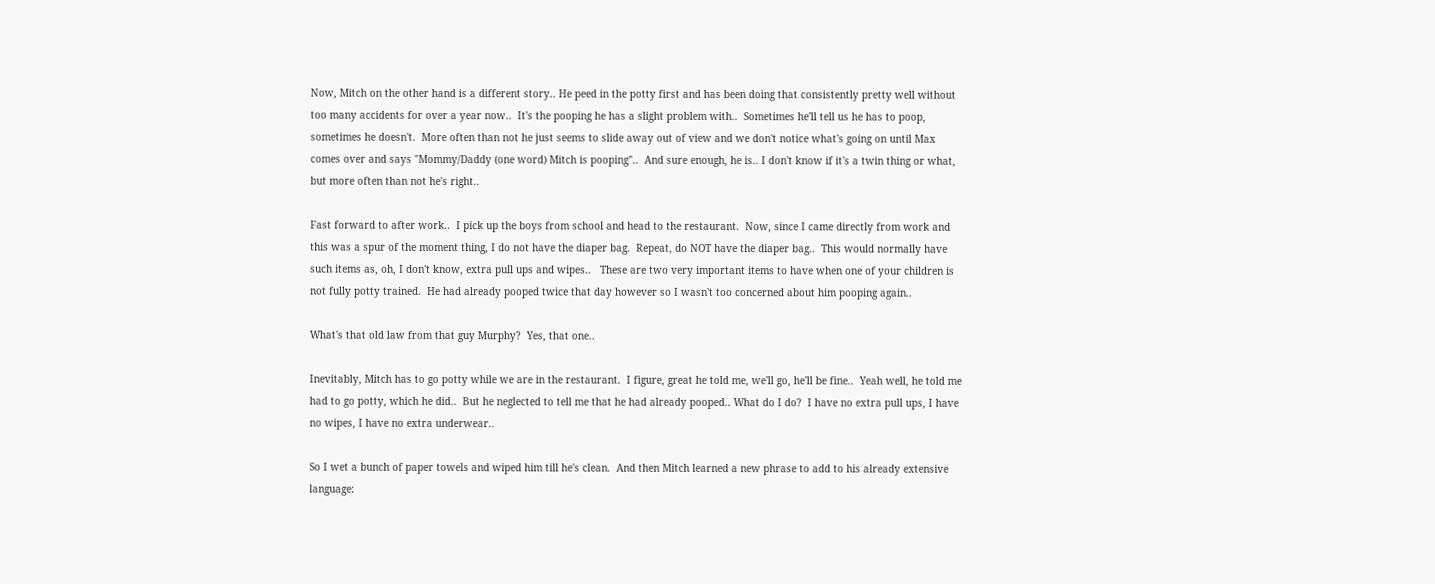Now, Mitch on the other hand is a different story.. He peed in the potty first and has been doing that consistently pretty well without too many accidents for over a year now..  It's the pooping he has a slight problem with..  Sometimes he'll tell us he has to poop, sometimes he doesn't.  More often than not he just seems to slide away out of view and we don't notice what's going on until Max comes over and says "Mommy/Daddy (one word) Mitch is pooping"..  And sure enough, he is.. I don't know if it's a twin thing or what, but more often than not he's right..

Fast forward to after work..  I pick up the boys from school and head to the restaurant.  Now, since I came directly from work and this was a spur of the moment thing, I do not have the diaper bag.  Repeat, do NOT have the diaper bag..  This would normally have such items as, oh, I don't know, extra pull ups and wipes..   These are two very important items to have when one of your children is not fully potty trained.  He had already pooped twice that day however so I wasn't too concerned about him pooping again..

What's that old law from that guy Murphy?  Yes, that one..

Inevitably, Mitch has to go potty while we are in the restaurant.  I figure, great he told me, we'll go, he'll be fine..  Yeah well, he told me had to go potty, which he did..  But he neglected to tell me that he had already pooped.. What do I do?  I have no extra pull ups, I have no wipes, I have no extra underwear..

So I wet a bunch of paper towels and wiped him till he's clean.  And then Mitch learned a new phrase to add to his already extensive language: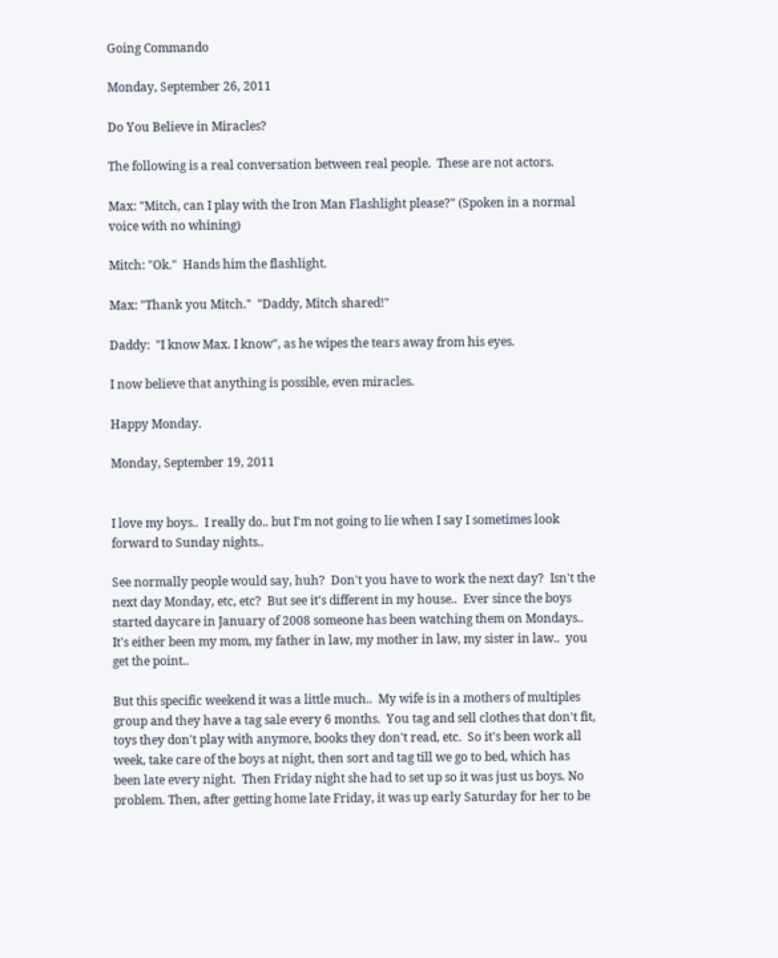Going Commando

Monday, September 26, 2011

Do You Believe in Miracles?

The following is a real conversation between real people.  These are not actors.

Max: "Mitch, can I play with the Iron Man Flashlight please?" (Spoken in a normal voice with no whining)

Mitch: "Ok."  Hands him the flashlight.

Max: "Thank you Mitch."  "Daddy, Mitch shared!"

Daddy:  "I know Max. I know", as he wipes the tears away from his eyes.

I now believe that anything is possible, even miracles.

Happy Monday.

Monday, September 19, 2011


I love my boys..  I really do.. but I'm not going to lie when I say I sometimes look forward to Sunday nights..

See normally people would say, huh?  Don't you have to work the next day?  Isn't the next day Monday, etc, etc?  But see it's different in my house..  Ever since the boys started daycare in January of 2008 someone has been watching them on Mondays..  It's either been my mom, my father in law, my mother in law, my sister in law..  you get the point..

But this specific weekend it was a little much..  My wife is in a mothers of multiples group and they have a tag sale every 6 months.  You tag and sell clothes that don't fit, toys they don't play with anymore, books they don't read, etc.  So it's been work all week, take care of the boys at night, then sort and tag till we go to bed, which has been late every night.  Then Friday night she had to set up so it was just us boys. No problem. Then, after getting home late Friday, it was up early Saturday for her to be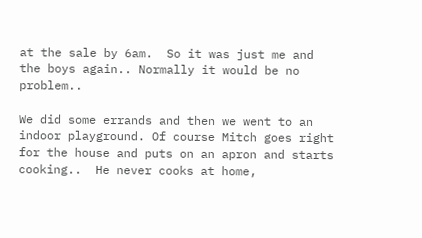at the sale by 6am.  So it was just me and the boys again.. Normally it would be no problem..

We did some errands and then we went to an indoor playground. Of course Mitch goes right for the house and puts on an apron and starts cooking..  He never cooks at home,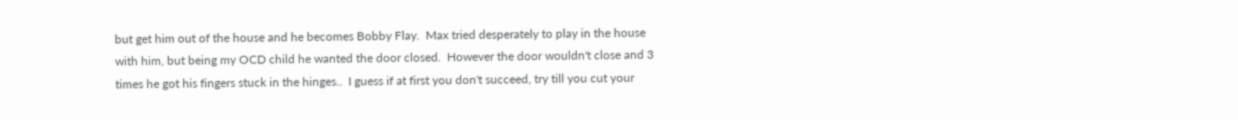but get him out of the house and he becomes Bobby Flay.  Max tried desperately to play in the house with him, but being my OCD child he wanted the door closed.  However the door wouldn't close and 3 times he got his fingers stuck in the hinges..  I guess if at first you don't succeed, try till you cut your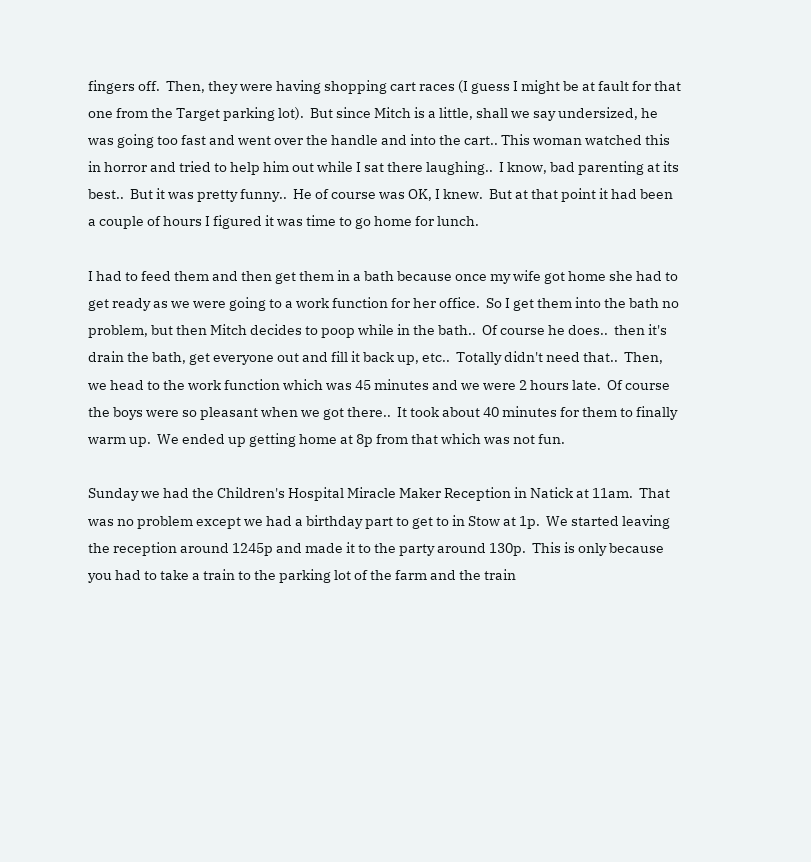fingers off.  Then, they were having shopping cart races (I guess I might be at fault for that one from the Target parking lot).  But since Mitch is a little, shall we say undersized, he was going too fast and went over the handle and into the cart.. This woman watched this in horror and tried to help him out while I sat there laughing..  I know, bad parenting at its best..  But it was pretty funny..  He of course was OK, I knew.  But at that point it had been a couple of hours I figured it was time to go home for lunch.

I had to feed them and then get them in a bath because once my wife got home she had to get ready as we were going to a work function for her office.  So I get them into the bath no problem, but then Mitch decides to poop while in the bath..  Of course he does..  then it's drain the bath, get everyone out and fill it back up, etc..  Totally didn't need that..  Then, we head to the work function which was 45 minutes and we were 2 hours late.  Of course the boys were so pleasant when we got there..  It took about 40 minutes for them to finally warm up.  We ended up getting home at 8p from that which was not fun.

Sunday we had the Children's Hospital Miracle Maker Reception in Natick at 11am.  That was no problem except we had a birthday part to get to in Stow at 1p.  We started leaving the reception around 1245p and made it to the party around 130p.  This is only because you had to take a train to the parking lot of the farm and the train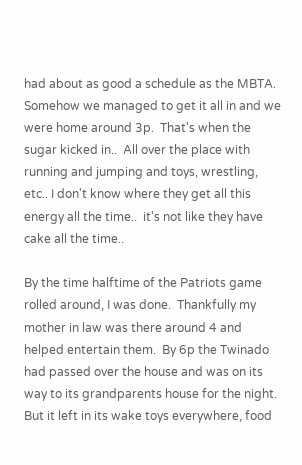had about as good a schedule as the MBTA.  Somehow we managed to get it all in and we were home around 3p.  That's when the sugar kicked in..  All over the place with running and jumping and toys, wrestling, etc.. I don't know where they get all this energy all the time..  it's not like they have cake all the time..

By the time halftime of the Patriots game rolled around, I was done.  Thankfully my mother in law was there around 4 and helped entertain them.  By 6p the Twinado had passed over the house and was on its way to its grandparents house for the night.  But it left in its wake toys everywhere, food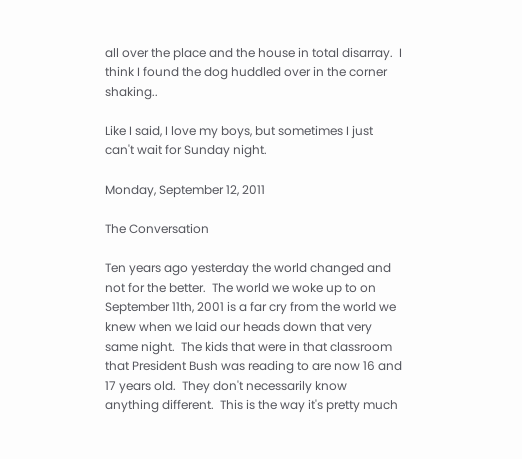all over the place and the house in total disarray.  I think I found the dog huddled over in the corner shaking..

Like I said, I love my boys, but sometimes I just can't wait for Sunday night.

Monday, September 12, 2011

The Conversation

Ten years ago yesterday the world changed and not for the better.  The world we woke up to on September 11th, 2001 is a far cry from the world we knew when we laid our heads down that very same night.  The kids that were in that classroom that President Bush was reading to are now 16 and 17 years old.  They don't necessarily know anything different.  This is the way it's pretty much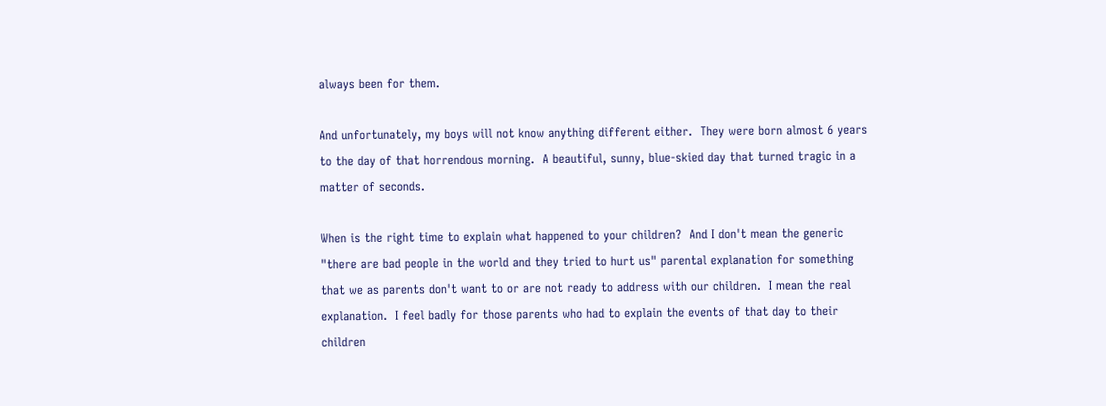always been for them.

And unfortunately, my boys will not know anything different either.  They were born almost 6 years to the day of that horrendous morning.  A beautiful, sunny, blue-skied day that turned tragic in a matter of seconds.

When is the right time to explain what happened to your children?  And I don't mean the generic "there are bad people in the world and they tried to hurt us" parental explanation for something that we as parents don't want to or are not ready to address with our children.  I mean the real explanation.  I feel badly for those parents who had to explain the events of that day to their children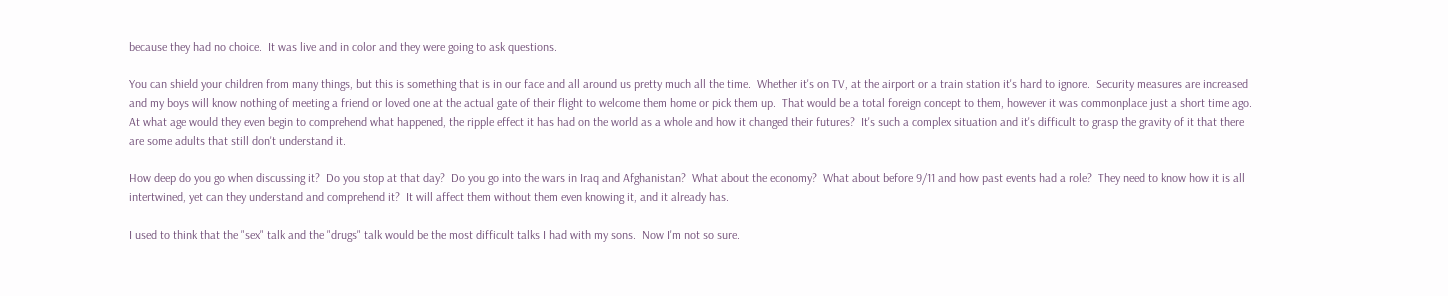because they had no choice.  It was live and in color and they were going to ask questions.

You can shield your children from many things, but this is something that is in our face and all around us pretty much all the time.  Whether it's on TV, at the airport or a train station it's hard to ignore.  Security measures are increased and my boys will know nothing of meeting a friend or loved one at the actual gate of their flight to welcome them home or pick them up.  That would be a total foreign concept to them, however it was commonplace just a short time ago.  At what age would they even begin to comprehend what happened, the ripple effect it has had on the world as a whole and how it changed their futures?  It's such a complex situation and it's difficult to grasp the gravity of it that there are some adults that still don't understand it.

How deep do you go when discussing it?  Do you stop at that day?  Do you go into the wars in Iraq and Afghanistan?  What about the economy?  What about before 9/11 and how past events had a role?  They need to know how it is all intertwined, yet can they understand and comprehend it?  It will affect them without them even knowing it, and it already has.

I used to think that the "sex" talk and the "drugs" talk would be the most difficult talks I had with my sons.  Now I'm not so sure.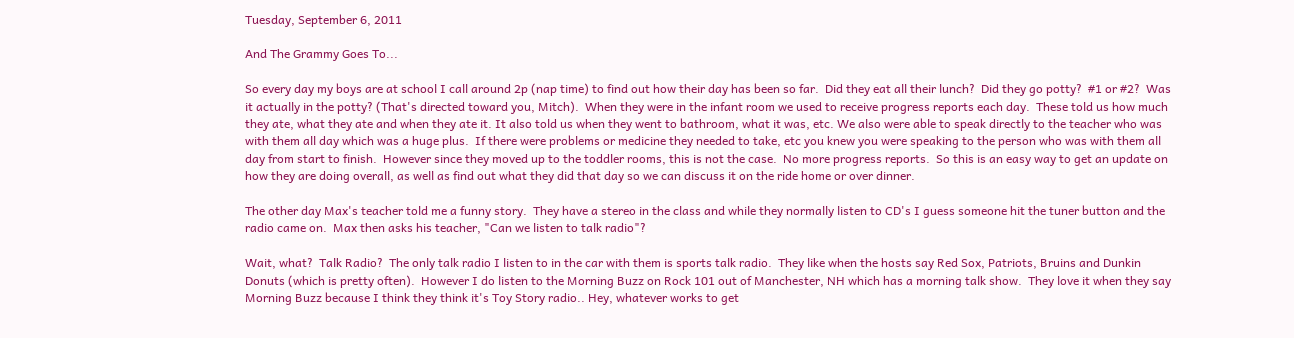Tuesday, September 6, 2011

And The Grammy Goes To...

So every day my boys are at school I call around 2p (nap time) to find out how their day has been so far.  Did they eat all their lunch?  Did they go potty?  #1 or #2?  Was it actually in the potty? (That's directed toward you, Mitch).  When they were in the infant room we used to receive progress reports each day.  These told us how much they ate, what they ate and when they ate it. It also told us when they went to bathroom, what it was, etc. We also were able to speak directly to the teacher who was with them all day which was a huge plus.  If there were problems or medicine they needed to take, etc you knew you were speaking to the person who was with them all day from start to finish.  However since they moved up to the toddler rooms, this is not the case.  No more progress reports.  So this is an easy way to get an update on how they are doing overall, as well as find out what they did that day so we can discuss it on the ride home or over dinner.

The other day Max's teacher told me a funny story.  They have a stereo in the class and while they normally listen to CD's I guess someone hit the tuner button and the radio came on.  Max then asks his teacher, "Can we listen to talk radio"?

Wait, what?  Talk Radio?  The only talk radio I listen to in the car with them is sports talk radio.  They like when the hosts say Red Sox, Patriots, Bruins and Dunkin Donuts (which is pretty often).  However I do listen to the Morning Buzz on Rock 101 out of Manchester, NH which has a morning talk show.  They love it when they say Morning Buzz because I think they think it's Toy Story radio.. Hey, whatever works to get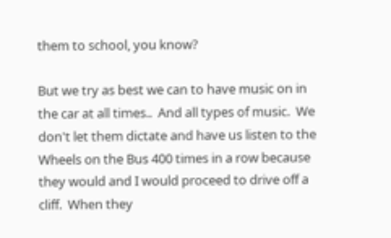them to school, you know?

But we try as best we can to have music on in the car at all times..  And all types of music.  We don't let them dictate and have us listen to the Wheels on the Bus 400 times in a row because they would and I would proceed to drive off a cliff.  When they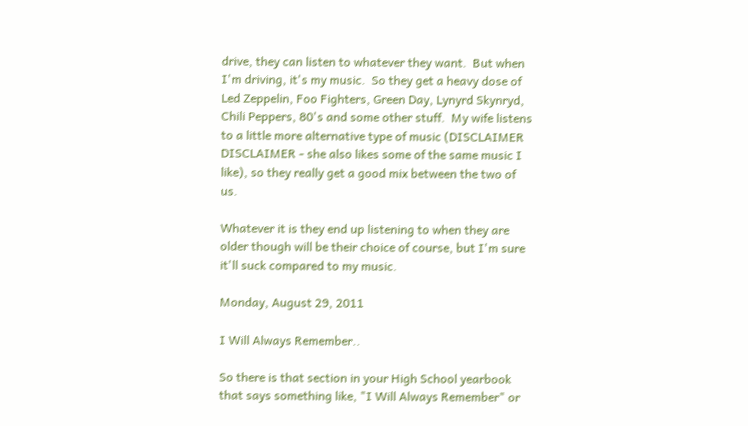drive, they can listen to whatever they want.  But when I'm driving, it's my music.  So they get a heavy dose of Led Zeppelin, Foo Fighters, Green Day, Lynyrd Skynryd, Chili Peppers, 80's and some other stuff.  My wife listens to a little more alternative type of music (DISCLAIMER DISCLAIMER - she also likes some of the same music I like), so they really get a good mix between the two of us.

Whatever it is they end up listening to when they are older though will be their choice of course, but I'm sure it'll suck compared to my music.

Monday, August 29, 2011

I Will Always Remember..

So there is that section in your High School yearbook that says something like, "I Will Always Remember" or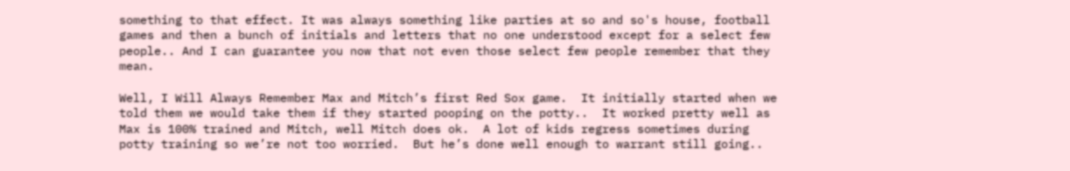something to that effect. It was always something like parties at so and so's house, football games and then a bunch of initials and letters that no one understood except for a select few people.. And I can guarantee you now that not even those select few people remember that they mean.

Well, I Will Always Remember Max and Mitch’s first Red Sox game.  It initially started when we told them we would take them if they started pooping on the potty..  It worked pretty well as Max is 100% trained and Mitch, well Mitch does ok.  A lot of kids regress sometimes during potty training so we’re not too worried.  But he’s done well enough to warrant still going..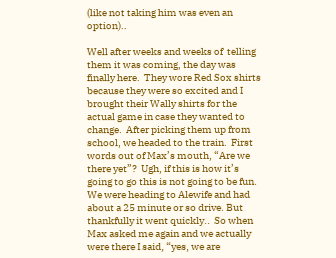(like not taking him was even an option)..

Well after weeks and weeks of  telling them it was coming, the day was finally here.  They wore Red Sox shirts because they were so excited and I brought their Wally shirts for the actual game in case they wanted to change.  After picking them up from school, we headed to the train.  First words out of Max’s mouth, “Are we there yet”?  Ugh, if this is how it’s going to go this is not going to be fun.  We were heading to Alewife and had about a 25 minute or so drive. But thankfully it went quickly..  So when Max asked me again and we actually were there I said, “yes, we are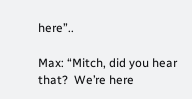here”..

Max: “Mitch, did you hear that?  We’re here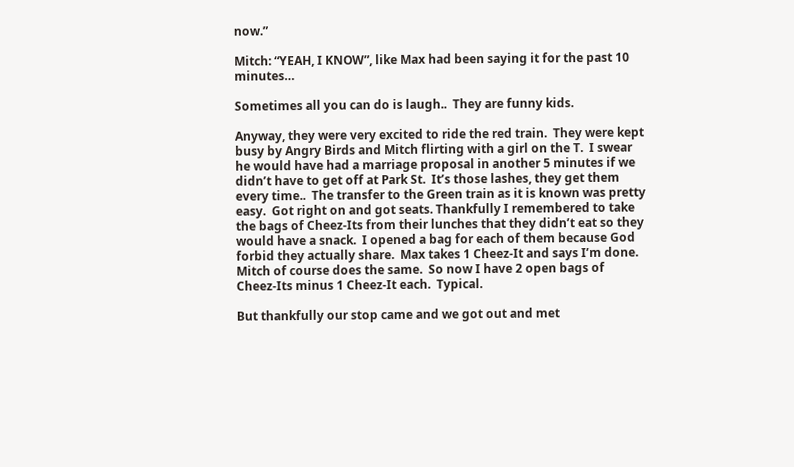now.”

Mitch: “YEAH, I KNOW”, like Max had been saying it for the past 10 minutes…

Sometimes all you can do is laugh..  They are funny kids.

Anyway, they were very excited to ride the red train.  They were kept busy by Angry Birds and Mitch flirting with a girl on the T.  I swear he would have had a marriage proposal in another 5 minutes if we didn’t have to get off at Park St.  It’s those lashes, they get them every time..  The transfer to the Green train as it is known was pretty easy.  Got right on and got seats. Thankfully I remembered to take the bags of Cheez-Its from their lunches that they didn’t eat so they would have a snack.  I opened a bag for each of them because God forbid they actually share.  Max takes 1 Cheez-It and says I’m done.  Mitch of course does the same.  So now I have 2 open bags of Cheez-Its minus 1 Cheez-It each.  Typical.

But thankfully our stop came and we got out and met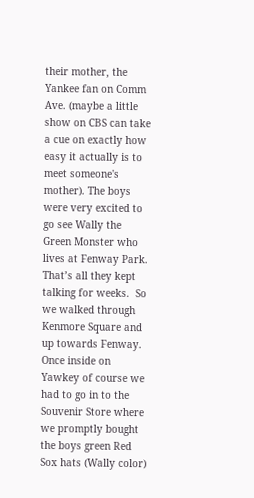their mother, the Yankee fan on Comm Ave. (maybe a little show on CBS can take a cue on exactly how easy it actually is to meet someone's mother). The boys were very excited to go see Wally the Green Monster who lives at Fenway Park.  That’s all they kept talking for weeks.  So we walked through Kenmore Square and up towards Fenway.  Once inside on Yawkey of course we had to go in to the Souvenir Store where we promptly bought the boys green Red Sox hats (Wally color)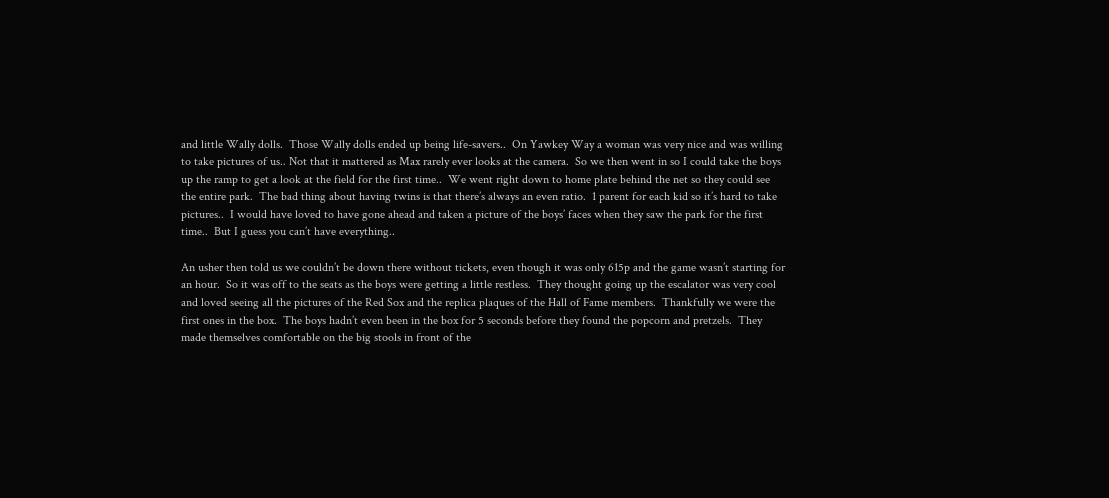and little Wally dolls.  Those Wally dolls ended up being life-savers..  On Yawkey Way a woman was very nice and was willing to take pictures of us.. Not that it mattered as Max rarely ever looks at the camera.  So we then went in so I could take the boys up the ramp to get a look at the field for the first time..  We went right down to home plate behind the net so they could see the entire park.  The bad thing about having twins is that there’s always an even ratio.  1 parent for each kid so it’s hard to take pictures..  I would have loved to have gone ahead and taken a picture of the boys’ faces when they saw the park for the first time..  But I guess you can’t have everything..

An usher then told us we couldn’t be down there without tickets, even though it was only 615p and the game wasn’t starting for an hour.  So it was off to the seats as the boys were getting a little restless.  They thought going up the escalator was very cool and loved seeing all the pictures of the Red Sox and the replica plaques of the Hall of Fame members.  Thankfully we were the first ones in the box.  The boys hadn’t even been in the box for 5 seconds before they found the popcorn and pretzels.  They made themselves comfortable on the big stools in front of the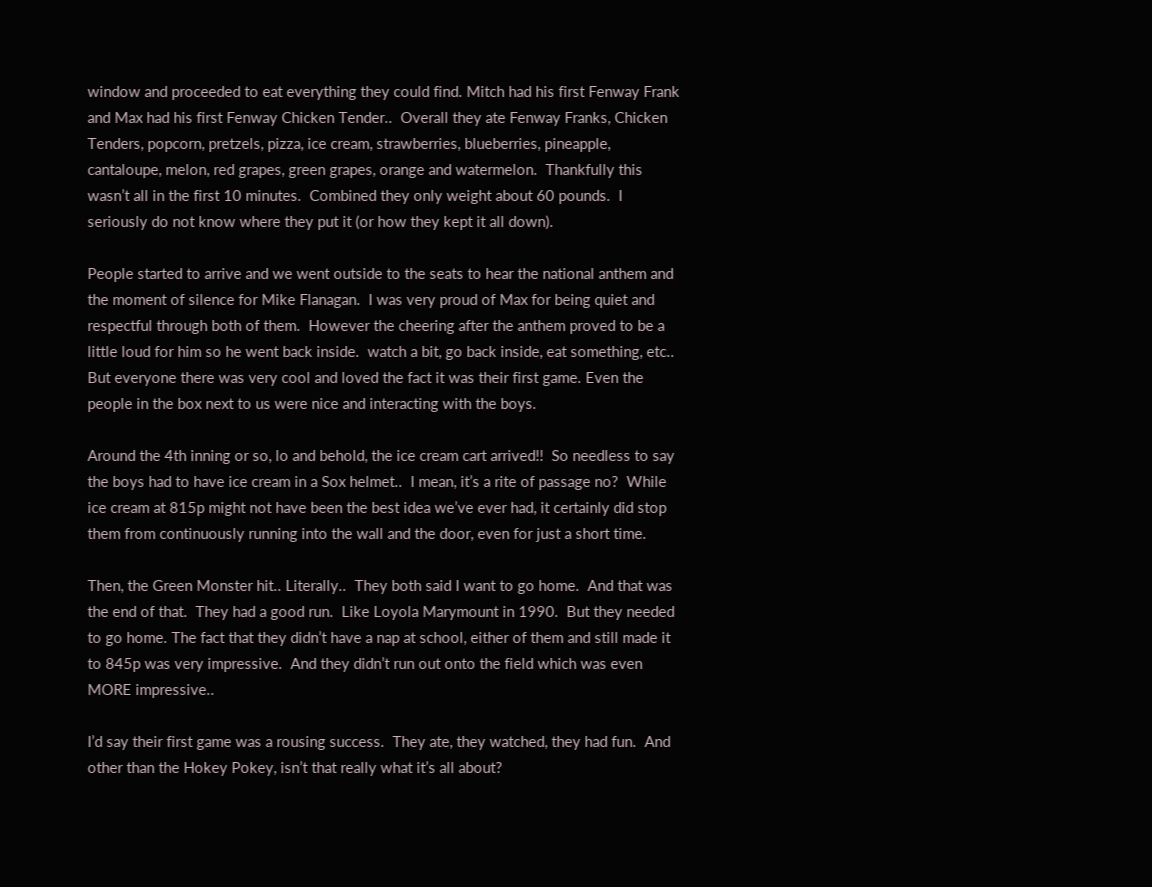window and proceeded to eat everything they could find. Mitch had his first Fenway Frank and Max had his first Fenway Chicken Tender..  Overall they ate Fenway Franks, Chicken Tenders, popcorn, pretzels, pizza, ice cream, strawberries, blueberries, pineapple, cantaloupe, melon, red grapes, green grapes, orange and watermelon.  Thankfully this wasn’t all in the first 10 minutes.  Combined they only weight about 60 pounds.  I seriously do not know where they put it (or how they kept it all down).

People started to arrive and we went outside to the seats to hear the national anthem and the moment of silence for Mike Flanagan.  I was very proud of Max for being quiet and respectful through both of them.  However the cheering after the anthem proved to be a little loud for him so he went back inside.  watch a bit, go back inside, eat something, etc.. But everyone there was very cool and loved the fact it was their first game. Even the people in the box next to us were nice and interacting with the boys.

Around the 4th inning or so, lo and behold, the ice cream cart arrived!!  So needless to say the boys had to have ice cream in a Sox helmet..  I mean, it’s a rite of passage no?  While ice cream at 815p might not have been the best idea we’ve ever had, it certainly did stop them from continuously running into the wall and the door, even for just a short time.

Then, the Green Monster hit.. Literally..  They both said I want to go home.  And that was the end of that.  They had a good run.  Like Loyola Marymount in 1990.  But they needed to go home. The fact that they didn’t have a nap at school, either of them and still made it to 845p was very impressive.  And they didn’t run out onto the field which was even MORE impressive..

I’d say their first game was a rousing success.  They ate, they watched, they had fun.  And other than the Hokey Pokey, isn’t that really what it’s all about?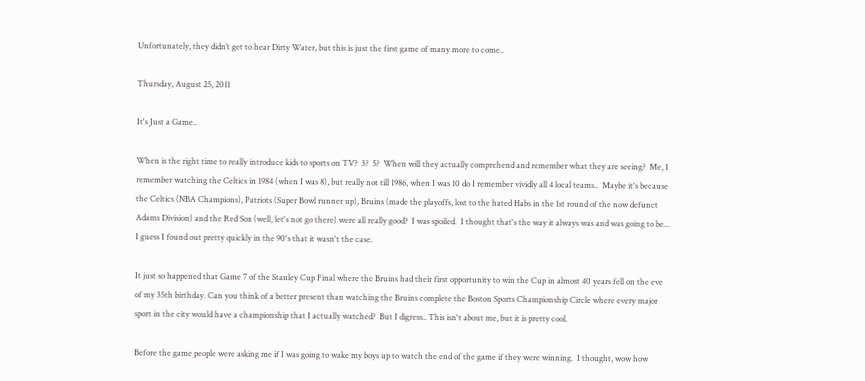Unfortunately, they didn’t get to hear Dirty Water, but this is just the first game of many more to come..

Thursday, August 25, 2011

It's Just a Game..

When is the right time to really introduce kids to sports on TV?  3?  5?  When will they actually comprehend and remember what they are seeing?  Me, I remember watching the Celtics in 1984 (when I was 8), but really not till 1986, when I was 10 do I remember vividly all 4 local teams..  Maybe it's because the Celtics (NBA Champions), Patriots (Super Bowl runner up), Bruins (made the playoffs, lost to the hated Habs in the 1st round of the now defunct Adams Division) and the Red Sox (well, let's not go there) were all really good?  I was spoiled.  I thought that's the way it always was and was going to be...  I guess I found out pretty quickly in the 90's that it wasn't the case.

It just so happened that Game 7 of the Stanley Cup Final where the Bruins had their first opportunity to win the Cup in almost 40 years fell on the eve of my 35th birthday. Can you think of a better present than watching the Bruins complete the Boston Sports Championship Circle where every major sport in the city would have a championship that I actually watched?  But I digress.. This isn't about me, but it is pretty cool.

Before the game people were asking me if I was going to wake my boys up to watch the end of the game if they were winning.  I thought, wow how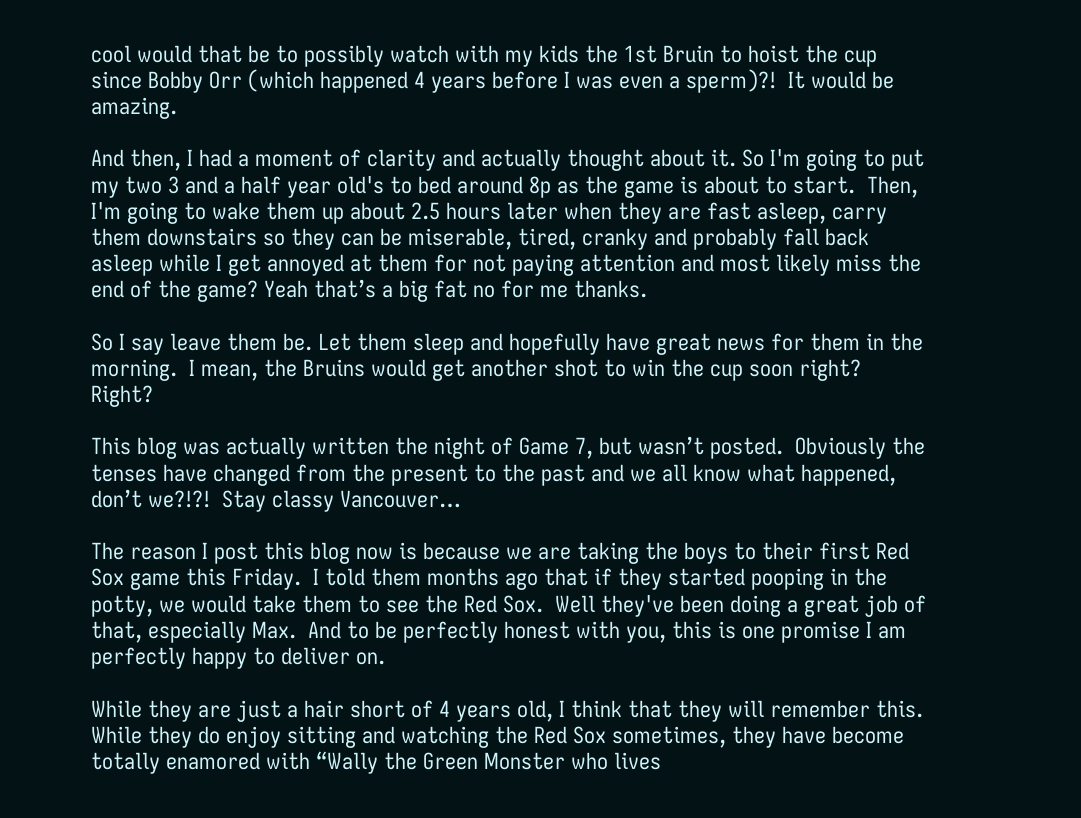cool would that be to possibly watch with my kids the 1st Bruin to hoist the cup since Bobby Orr (which happened 4 years before I was even a sperm)?!  It would be amazing.

And then, I had a moment of clarity and actually thought about it. So I'm going to put my two 3 and a half year old's to bed around 8p as the game is about to start.  Then, I'm going to wake them up about 2.5 hours later when they are fast asleep, carry them downstairs so they can be miserable, tired, cranky and probably fall back asleep while I get annoyed at them for not paying attention and most likely miss the end of the game? Yeah that’s a big fat no for me thanks.

So I say leave them be. Let them sleep and hopefully have great news for them in the morning.  I mean, the Bruins would get another shot to win the cup soon right?  Right?

This blog was actually written the night of Game 7, but wasn’t posted.  Obviously the tenses have changed from the present to the past and we all know what happened, don’t we?!?!  Stay classy Vancouver…

The reason I post this blog now is because we are taking the boys to their first Red Sox game this Friday.  I told them months ago that if they started pooping in the potty, we would take them to see the Red Sox.  Well they've been doing a great job of that, especially Max.  And to be perfectly honest with you, this is one promise I am perfectly happy to deliver on.

While they are just a hair short of 4 years old, I think that they will remember this.  While they do enjoy sitting and watching the Red Sox sometimes, they have become totally enamored with “Wally the Green Monster who lives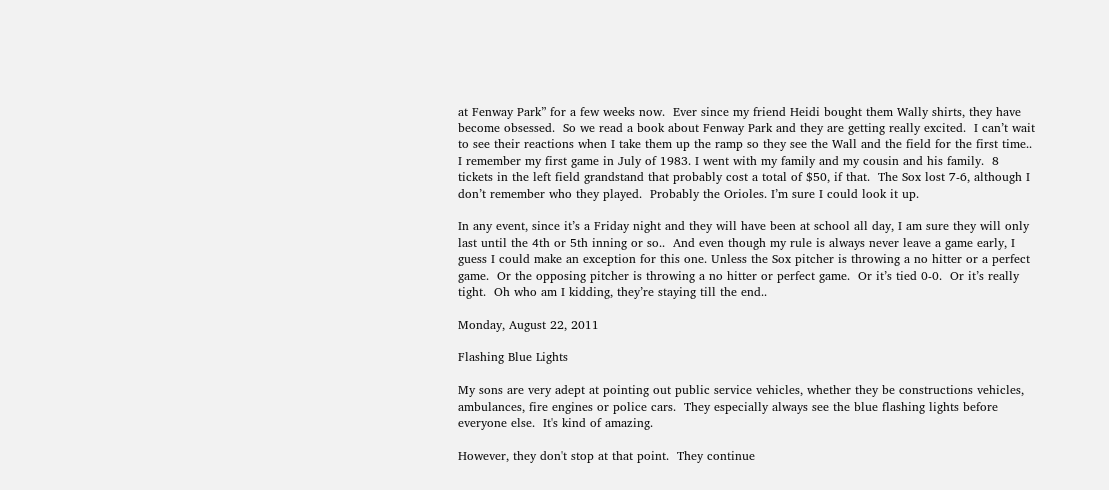at Fenway Park” for a few weeks now.  Ever since my friend Heidi bought them Wally shirts, they have become obsessed.  So we read a book about Fenway Park and they are getting really excited.  I can’t wait to see their reactions when I take them up the ramp so they see the Wall and the field for the first time..  I remember my first game in July of 1983. I went with my family and my cousin and his family.  8 tickets in the left field grandstand that probably cost a total of $50, if that.  The Sox lost 7-6, although I don’t remember who they played.  Probably the Orioles. I’m sure I could look it up.

In any event, since it’s a Friday night and they will have been at school all day, I am sure they will only last until the 4th or 5th inning or so..  And even though my rule is always never leave a game early, I guess I could make an exception for this one. Unless the Sox pitcher is throwing a no hitter or a perfect game.  Or the opposing pitcher is throwing a no hitter or perfect game.  Or it’s tied 0-0.  Or it’s really tight.  Oh who am I kidding, they’re staying till the end..

Monday, August 22, 2011

Flashing Blue Lights

My sons are very adept at pointing out public service vehicles, whether they be constructions vehicles, ambulances, fire engines or police cars.  They especially always see the blue flashing lights before everyone else.  It's kind of amazing.

However, they don't stop at that point.  They continue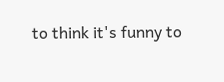to think it's funny to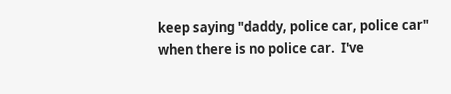keep saying "daddy, police car, police car" when there is no police car.  I've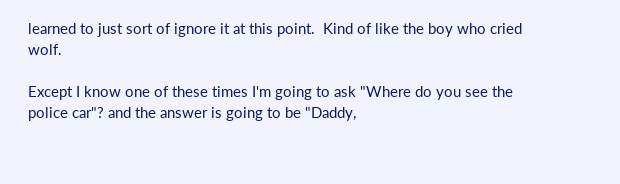learned to just sort of ignore it at this point.  Kind of like the boy who cried wolf.

Except I know one of these times I'm going to ask "Where do you see the police car"? and the answer is going to be "Daddy,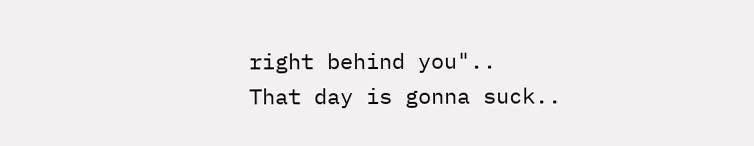right behind you"..  That day is gonna suck..